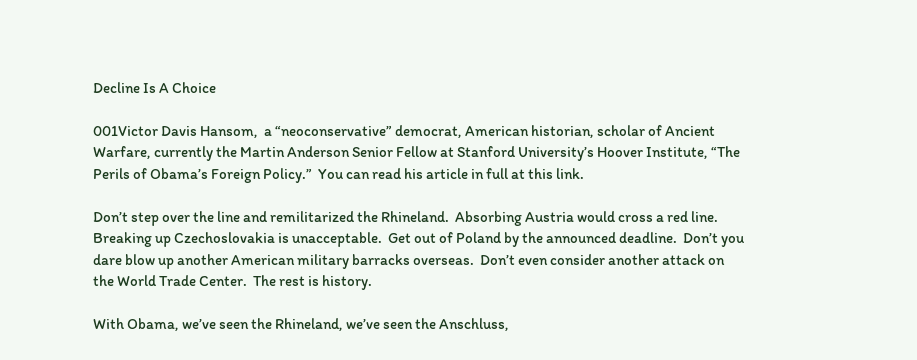Decline Is A Choice

001Victor Davis Hansom,  a “neoconservative” democrat, American historian, scholar of Ancient Warfare, currently the Martin Anderson Senior Fellow at Stanford University’s Hoover Institute, “The Perils of Obama’s Foreign Policy.”  You can read his article in full at this link.

Don’t step over the line and remilitarized the Rhineland.  Absorbing Austria would cross a red line.  Breaking up Czechoslovakia is unacceptable.  Get out of Poland by the announced deadline.  Don’t you dare blow up another American military barracks overseas.  Don’t even consider another attack on the World Trade Center.  The rest is history.

With Obama, we’ve seen the Rhineland, we’ve seen the Anschluss,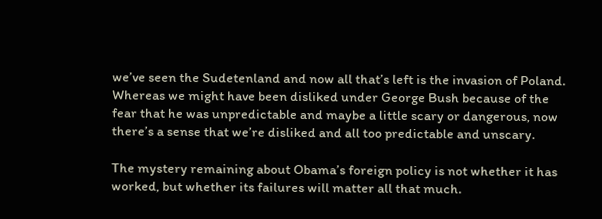we’ve seen the Sudetenland and now all that’s left is the invasion of Poland.   Whereas we might have been disliked under George Bush because of the fear that he was unpredictable and maybe a little scary or dangerous, now there’s a sense that we’re disliked and all too predictable and unscary.

The mystery remaining about Obama’s foreign policy is not whether it has worked, but whether its failures will matter all that much.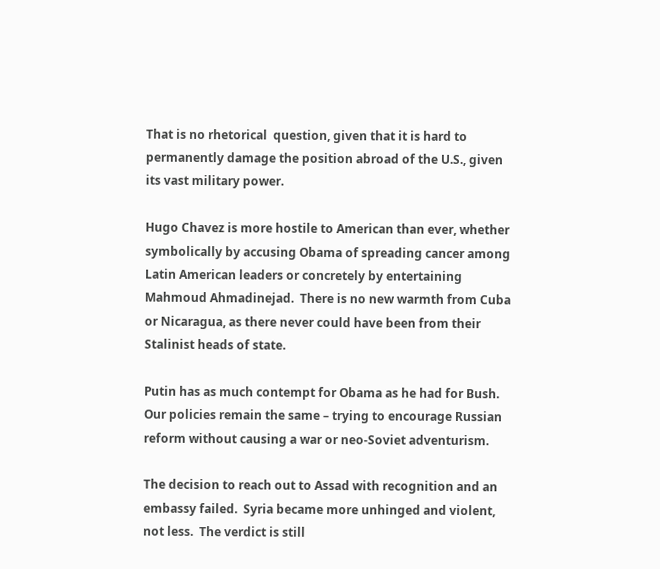That is no rhetorical  question, given that it is hard to permanently damage the position abroad of the U.S., given its vast military power.

Hugo Chavez is more hostile to American than ever, whether symbolically by accusing Obama of spreading cancer among Latin American leaders or concretely by entertaining Mahmoud Ahmadinejad.  There is no new warmth from Cuba or Nicaragua, as there never could have been from their Stalinist heads of state.

Putin has as much contempt for Obama as he had for Bush.  Our policies remain the same – trying to encourage Russian reform without causing a war or neo-Soviet adventurism.

The decision to reach out to Assad with recognition and an embassy failed.  Syria became more unhinged and violent, not less.  The verdict is still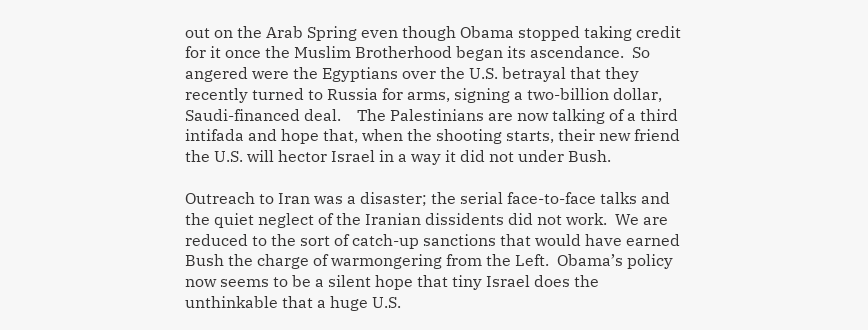out on the Arab Spring even though Obama stopped taking credit for it once the Muslim Brotherhood began its ascendance.  So angered were the Egyptians over the U.S. betrayal that they recently turned to Russia for arms, signing a two-billion dollar, Saudi-financed deal.    The Palestinians are now talking of a third intifada and hope that, when the shooting starts, their new friend the U.S. will hector Israel in a way it did not under Bush.

Outreach to Iran was a disaster; the serial face-to-face talks and the quiet neglect of the Iranian dissidents did not work.  We are reduced to the sort of catch-up sanctions that would have earned Bush the charge of warmongering from the Left.  Obama’s policy now seems to be a silent hope that tiny Israel does the unthinkable that a huge U.S.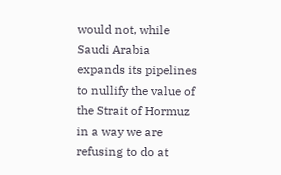would not, while Saudi Arabia expands its pipelines to nullify the value of the Strait of Hormuz in a way we are refusing to do at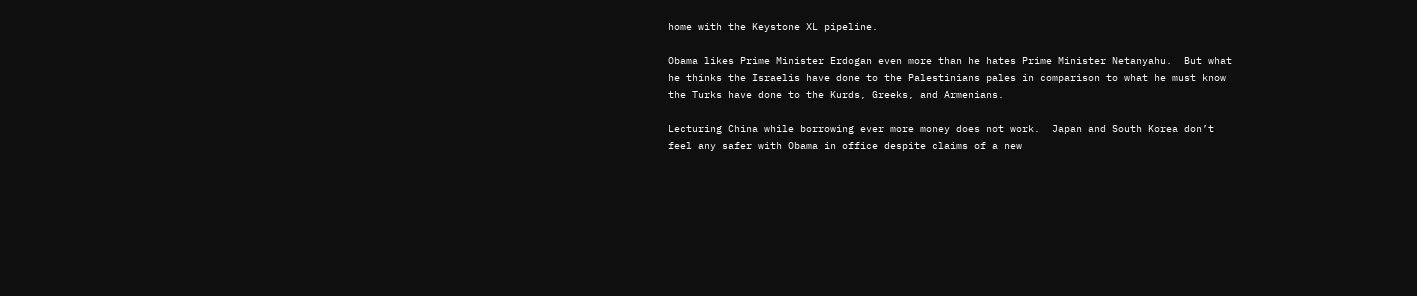home with the Keystone XL pipeline.

Obama likes Prime Minister Erdogan even more than he hates Prime Minister Netanyahu.  But what he thinks the Israelis have done to the Palestinians pales in comparison to what he must know the Turks have done to the Kurds, Greeks, and Armenians.

Lecturing China while borrowing ever more money does not work.  Japan and South Korea don’t feel any safer with Obama in office despite claims of a new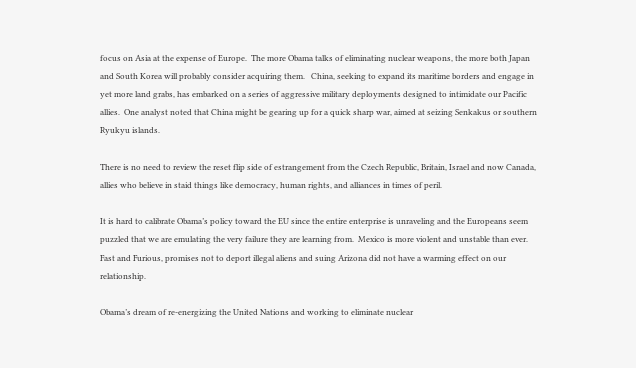focus on Asia at the expense of Europe.  The more Obama talks of eliminating nuclear weapons, the more both Japan and South Korea will probably consider acquiring them.   China, seeking to expand its maritime borders and engage in yet more land grabs, has embarked on a series of aggressive military deployments designed to intimidate our Pacific allies.  One analyst noted that China might be gearing up for a quick sharp war, aimed at seizing Senkakus or southern Ryukyu islands.

There is no need to review the reset flip side of estrangement from the Czech Republic, Britain, Israel and now Canada, allies who believe in staid things like democracy, human rights, and alliances in times of peril.

It is hard to calibrate Obama’s policy toward the EU since the entire enterprise is unraveling and the Europeans seem puzzled that we are emulating the very failure they are learning from.  Mexico is more violent and unstable than ever.  Fast and Furious, promises not to deport illegal aliens and suing Arizona did not have a warming effect on our relationship.

Obama’s dream of re-energizing the United Nations and working to eliminate nuclear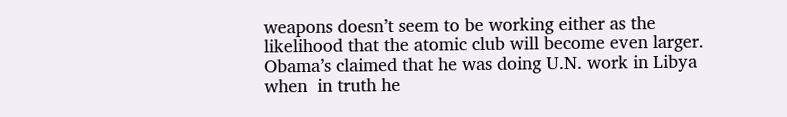weapons doesn’t seem to be working either as the likelihood that the atomic club will become even larger.   Obama’s claimed that he was doing U.N. work in Libya when  in truth he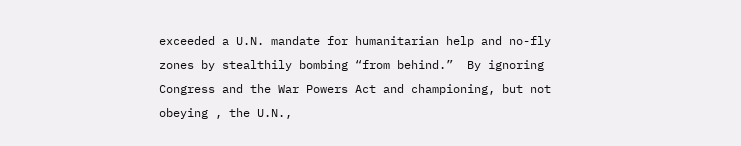exceeded a U.N. mandate for humanitarian help and no-fly zones by stealthily bombing “from behind.”  By ignoring Congress and the War Powers Act and championing, but not obeying , the U.N.,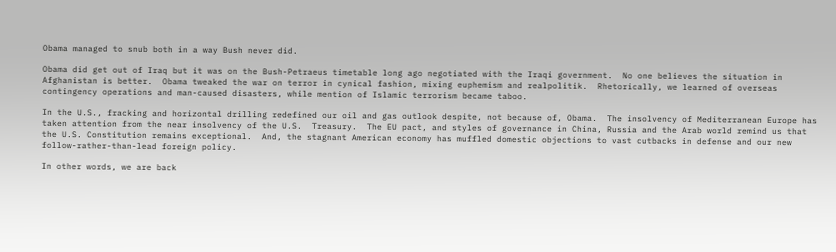Obama managed to snub both in a way Bush never did.

Obama did get out of Iraq but it was on the Bush-Petraeus timetable long ago negotiated with the Iraqi government.  No one believes the situation in Afghanistan is better.  Obama tweaked the war on terror in cynical fashion, mixing euphemism and realpolitik.  Rhetorically, we learned of overseas contingency operations and man-caused disasters, while mention of Islamic terrorism became taboo.

In the U.S., fracking and horizontal drilling redefined our oil and gas outlook despite, not because of, Obama.  The insolvency of Mediterranean Europe has taken attention from the near insolvency of the U.S.  Treasury.  The EU pact, and styles of governance in China, Russia and the Arab world remind us that the U.S. Constitution remains exceptional.  And, the stagnant American economy has muffled domestic objections to vast cutbacks in defense and our new follow-rather-than-lead foreign policy.

In other words, we are back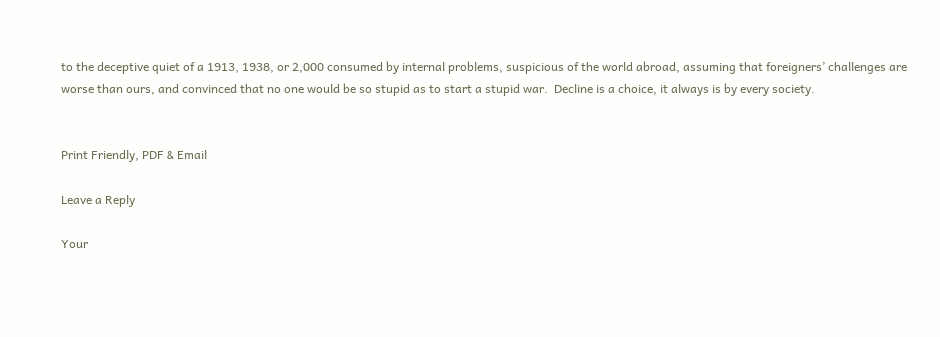to the deceptive quiet of a 1913, 1938, or 2,000 consumed by internal problems, suspicious of the world abroad, assuming that foreigners’ challenges are worse than ours, and convinced that no one would be so stupid as to start a stupid war.  Decline is a choice, it always is by every society.


Print Friendly, PDF & Email

Leave a Reply

Your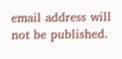email address will not be published.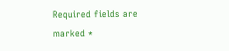Required fields are marked *